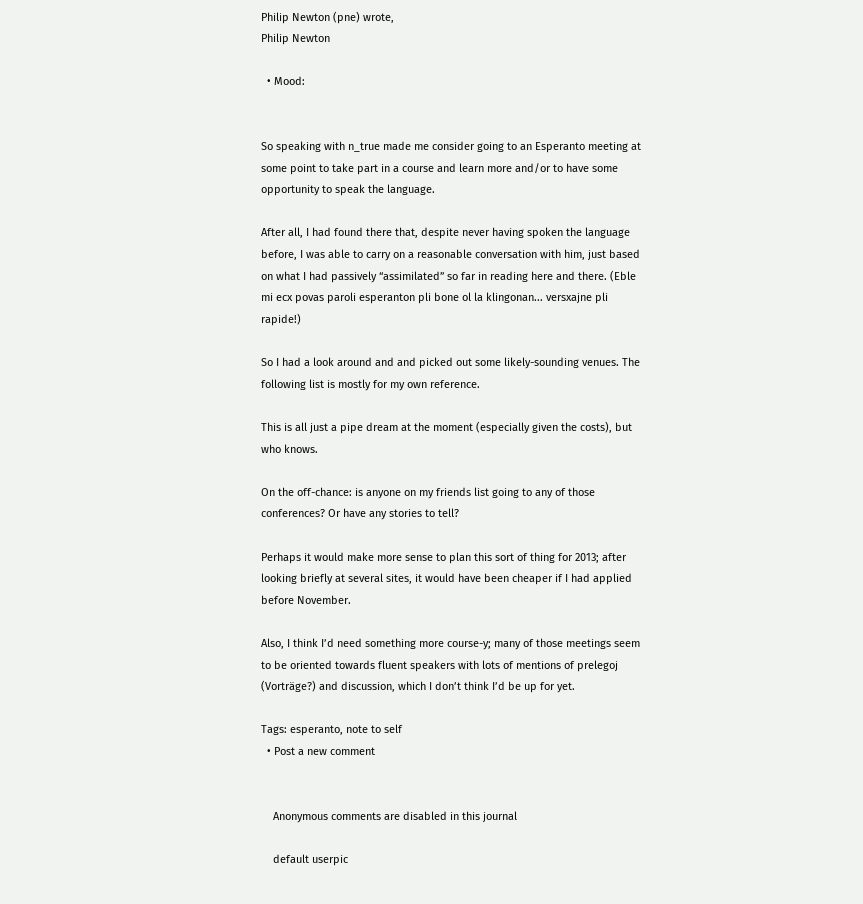Philip Newton (pne) wrote,
Philip Newton

  • Mood:


So speaking with n_true made me consider going to an Esperanto meeting at some point to take part in a course and learn more and/or to have some opportunity to speak the language.

After all, I had found there that, despite never having spoken the language before, I was able to carry on a reasonable conversation with him, just based on what I had passively “assimilated” so far in reading here and there. (Eble mi ecx povas paroli esperanton pli bone ol la klingonan... versxajne pli rapide!)

So I had a look around and and picked out some likely-sounding venues. The following list is mostly for my own reference.

This is all just a pipe dream at the moment (especially given the costs), but who knows.

On the off-chance: is anyone on my friends list going to any of those conferences? Or have any stories to tell?

Perhaps it would make more sense to plan this sort of thing for 2013; after looking briefly at several sites, it would have been cheaper if I had applied before November.

Also, I think I’d need something more course-y; many of those meetings seem to be oriented towards fluent speakers with lots of mentions of prelegoj (Vorträge?) and discussion, which I don’t think I’d be up for yet.

Tags: esperanto, note to self
  • Post a new comment


    Anonymous comments are disabled in this journal

    default userpic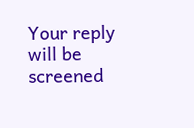Your reply will be screened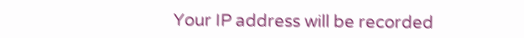Your IP address will be recorded